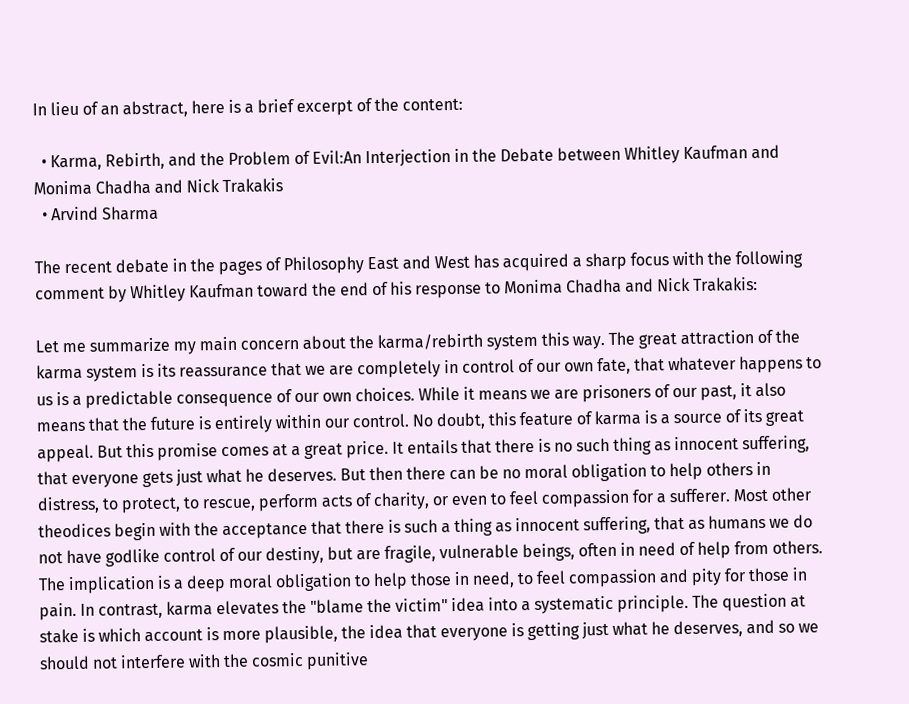In lieu of an abstract, here is a brief excerpt of the content:

  • Karma, Rebirth, and the Problem of Evil:An Interjection in the Debate between Whitley Kaufman and Monima Chadha and Nick Trakakis
  • Arvind Sharma

The recent debate in the pages of Philosophy East and West has acquired a sharp focus with the following comment by Whitley Kaufman toward the end of his response to Monima Chadha and Nick Trakakis:

Let me summarize my main concern about the karma/rebirth system this way. The great attraction of the karma system is its reassurance that we are completely in control of our own fate, that whatever happens to us is a predictable consequence of our own choices. While it means we are prisoners of our past, it also means that the future is entirely within our control. No doubt, this feature of karma is a source of its great appeal. But this promise comes at a great price. It entails that there is no such thing as innocent suffering, that everyone gets just what he deserves. But then there can be no moral obligation to help others in distress, to protect, to rescue, perform acts of charity, or even to feel compassion for a sufferer. Most other theodices begin with the acceptance that there is such a thing as innocent suffering, that as humans we do not have godlike control of our destiny, but are fragile, vulnerable beings, often in need of help from others. The implication is a deep moral obligation to help those in need, to feel compassion and pity for those in pain. In contrast, karma elevates the "blame the victim" idea into a systematic principle. The question at stake is which account is more plausible, the idea that everyone is getting just what he deserves, and so we should not interfere with the cosmic punitive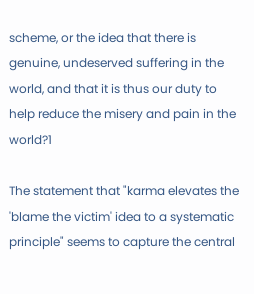scheme, or the idea that there is genuine, undeserved suffering in the world, and that it is thus our duty to help reduce the misery and pain in the world?1

The statement that "karma elevates the 'blame the victim' idea to a systematic principle" seems to capture the central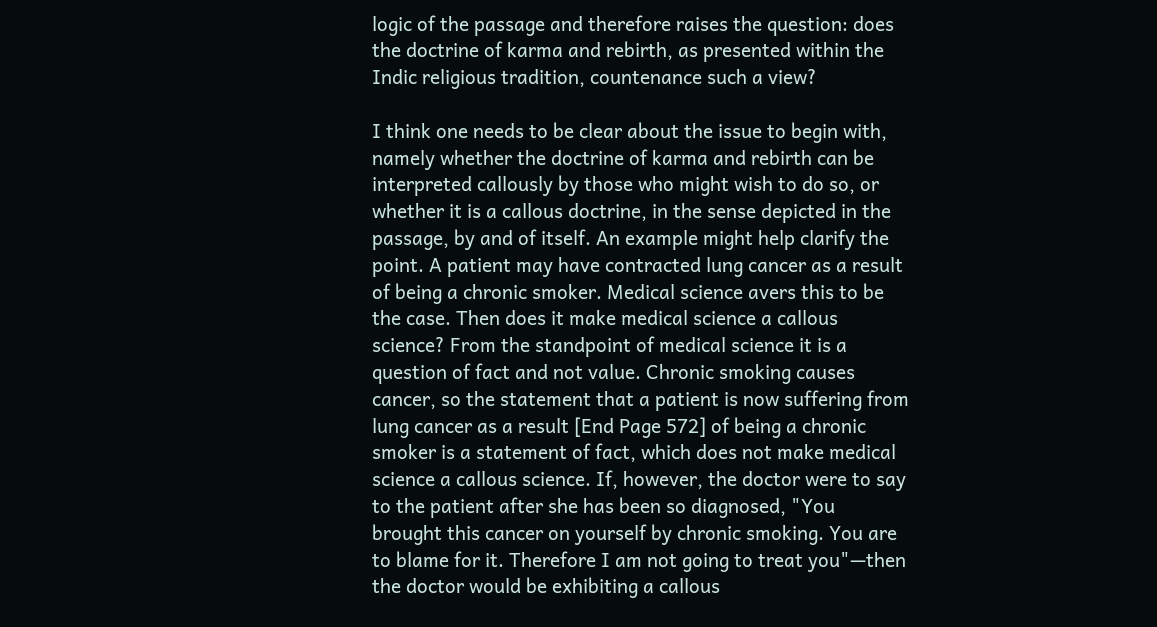logic of the passage and therefore raises the question: does the doctrine of karma and rebirth, as presented within the Indic religious tradition, countenance such a view?

I think one needs to be clear about the issue to begin with, namely whether the doctrine of karma and rebirth can be interpreted callously by those who might wish to do so, or whether it is a callous doctrine, in the sense depicted in the passage, by and of itself. An example might help clarify the point. A patient may have contracted lung cancer as a result of being a chronic smoker. Medical science avers this to be the case. Then does it make medical science a callous science? From the standpoint of medical science it is a question of fact and not value. Chronic smoking causes cancer, so the statement that a patient is now suffering from lung cancer as a result [End Page 572] of being a chronic smoker is a statement of fact, which does not make medical science a callous science. If, however, the doctor were to say to the patient after she has been so diagnosed, "You brought this cancer on yourself by chronic smoking. You are to blame for it. Therefore I am not going to treat you"—then the doctor would be exhibiting a callous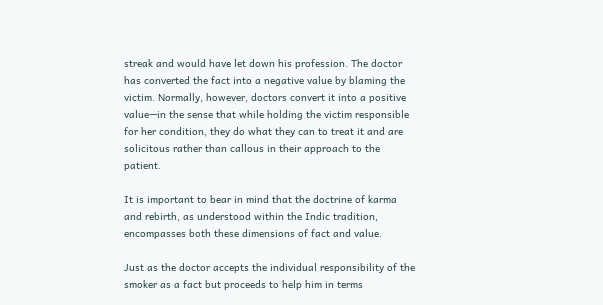streak and would have let down his profession. The doctor has converted the fact into a negative value by blaming the victim. Normally, however, doctors convert it into a positive value—in the sense that while holding the victim responsible for her condition, they do what they can to treat it and are solicitous rather than callous in their approach to the patient.

It is important to bear in mind that the doctrine of karma and rebirth, as understood within the Indic tradition, encompasses both these dimensions of fact and value.

Just as the doctor accepts the individual responsibility of the smoker as a fact but proceeds to help him in terms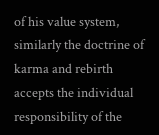of his value system, similarly the doctrine of karma and rebirth accepts the individual responsibility of the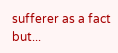sufferer as a fact but...